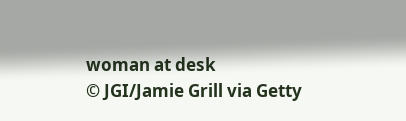woman at desk
© JGI/Jamie Grill via Getty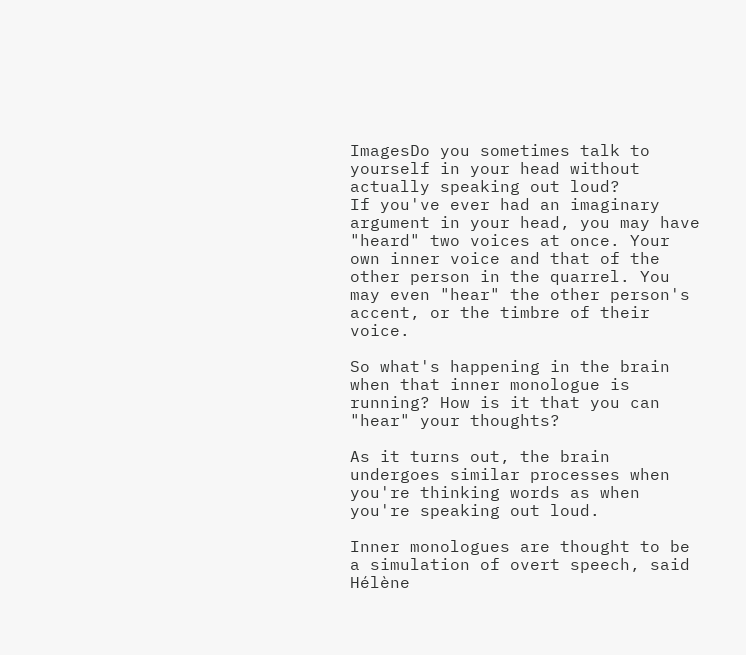ImagesDo you sometimes talk to yourself in your head without actually speaking out loud?
If you've ever had an imaginary argument in your head, you may have "heard" two voices at once. Your own inner voice and that of the other person in the quarrel. You may even "hear" the other person's accent, or the timbre of their voice.

So what's happening in the brain when that inner monologue is running? How is it that you can "hear" your thoughts?

As it turns out, the brain undergoes similar processes when you're thinking words as when you're speaking out loud.

Inner monologues are thought to be a simulation of overt speech, said Hélène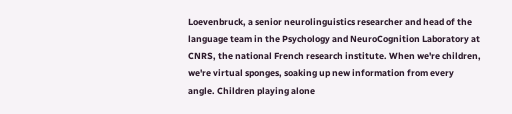Loevenbruck, a senior neurolinguistics researcher and head of the language team in the Psychology and NeuroCognition Laboratory at CNRS, the national French research institute. When we're children, we're virtual sponges, soaking up new information from every angle. Children playing alone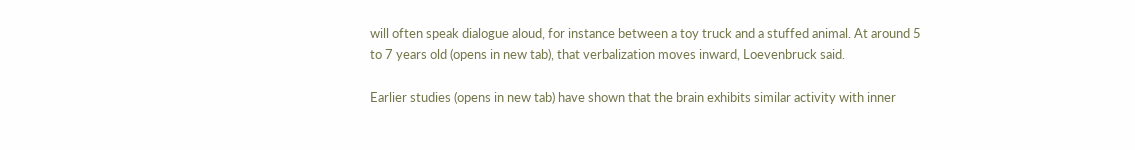will often speak dialogue aloud, for instance between a toy truck and a stuffed animal. At around 5 to 7 years old (opens in new tab), that verbalization moves inward, Loevenbruck said.

Earlier studies (opens in new tab) have shown that the brain exhibits similar activity with inner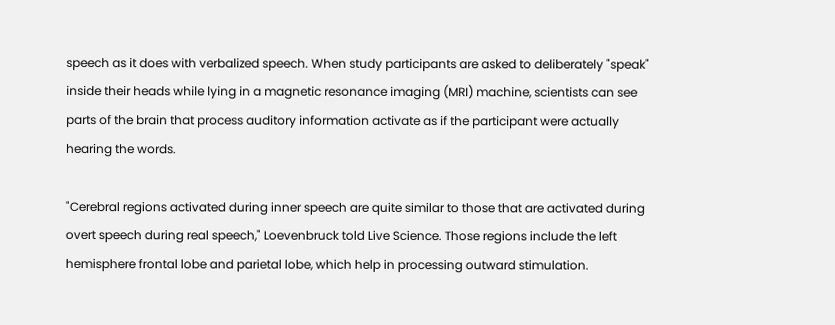speech as it does with verbalized speech. When study participants are asked to deliberately "speak" inside their heads while lying in a magnetic resonance imaging (MRI) machine, scientists can see parts of the brain that process auditory information activate as if the participant were actually hearing the words.

"Cerebral regions activated during inner speech are quite similar to those that are activated during overt speech during real speech," Loevenbruck told Live Science. Those regions include the left hemisphere frontal lobe and parietal lobe, which help in processing outward stimulation.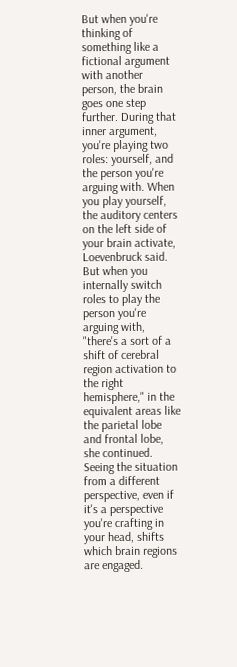But when you're thinking of something like a fictional argument with another person, the brain goes one step further. During that inner argument, you're playing two roles: yourself, and the person you're arguing with. When you play yourself, the auditory centers on the left side of your brain activate, Loevenbruck said. But when you internally switch roles to play the person you're arguing with, "there's a sort of a shift of cerebral region activation to the right hemisphere," in the equivalent areas like the parietal lobe and frontal lobe, she continued. Seeing the situation from a different perspective, even if it's a perspective you're crafting in your head, shifts which brain regions are engaged.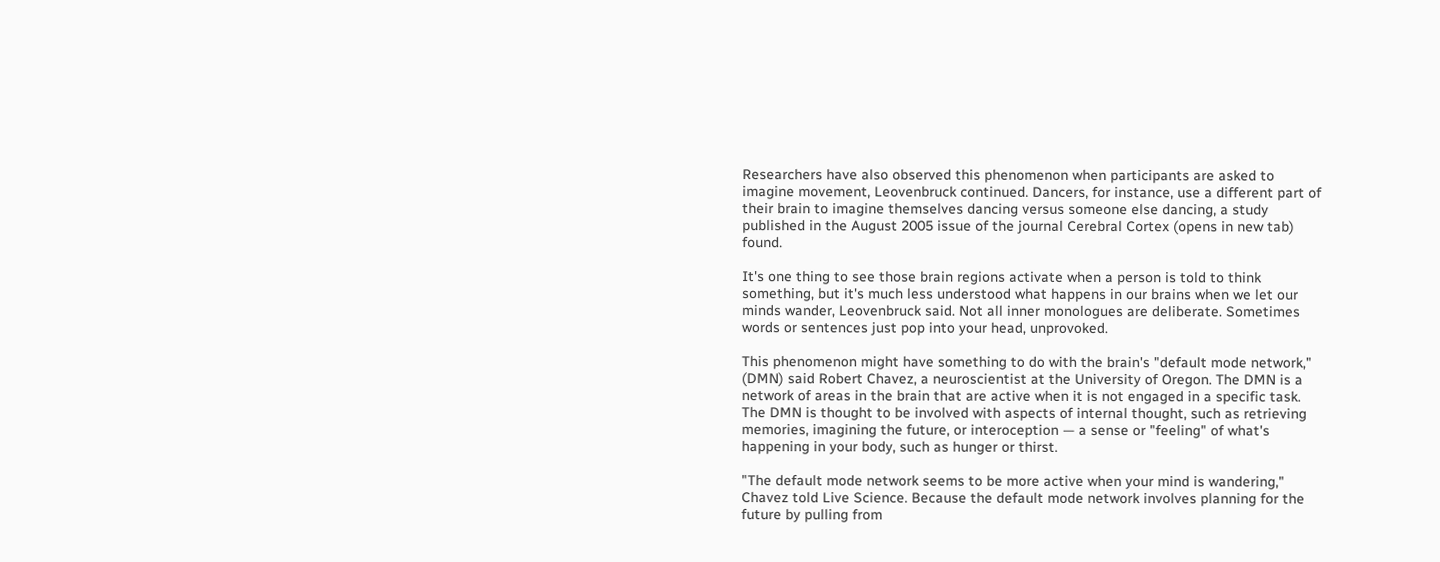Researchers have also observed this phenomenon when participants are asked to imagine movement, Leovenbruck continued. Dancers, for instance, use a different part of their brain to imagine themselves dancing versus someone else dancing, a study published in the August 2005 issue of the journal Cerebral Cortex (opens in new tab) found.

It's one thing to see those brain regions activate when a person is told to think something, but it's much less understood what happens in our brains when we let our minds wander, Leovenbruck said. Not all inner monologues are deliberate. Sometimes words or sentences just pop into your head, unprovoked.

This phenomenon might have something to do with the brain's "default mode network," (DMN) said Robert Chavez, a neuroscientist at the University of Oregon. The DMN is a network of areas in the brain that are active when it is not engaged in a specific task. The DMN is thought to be involved with aspects of internal thought, such as retrieving memories, imagining the future, or interoception — a sense or "feeling" of what's happening in your body, such as hunger or thirst.

"The default mode network seems to be more active when your mind is wandering," Chavez told Live Science. Because the default mode network involves planning for the future by pulling from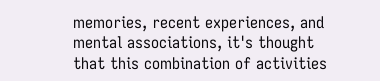memories, recent experiences, and mental associations, it's thought that this combination of activities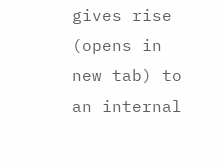gives rise (opens in new tab) to an internal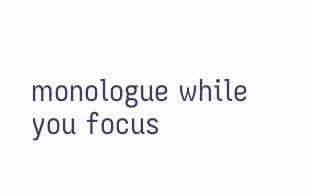monologue while you focus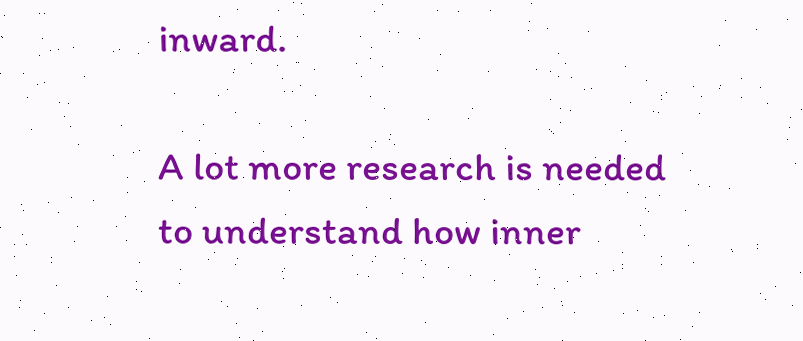inward.

A lot more research is needed to understand how inner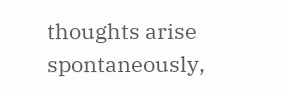thoughts arise spontaneously,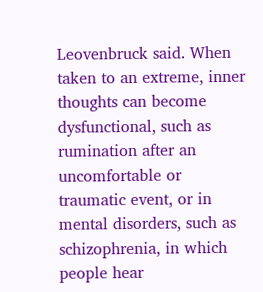Leovenbruck said. When taken to an extreme, inner thoughts can become dysfunctional, such as rumination after an uncomfortable or traumatic event, or in mental disorders, such as schizophrenia, in which people hear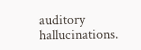auditory hallucinations.